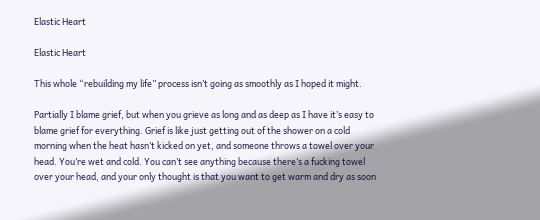Elastic Heart

Elastic Heart

This whole “rebuilding my life” process isn’t going as smoothly as I hoped it might.

Partially I blame grief, but when you grieve as long and as deep as I have it’s easy to blame grief for everything. Grief is like just getting out of the shower on a cold morning when the heat hasn’t kicked on yet, and someone throws a towel over your head. You’re wet and cold. You can’t see anything because there’s a fucking towel over your head, and your only thought is that you want to get warm and dry as soon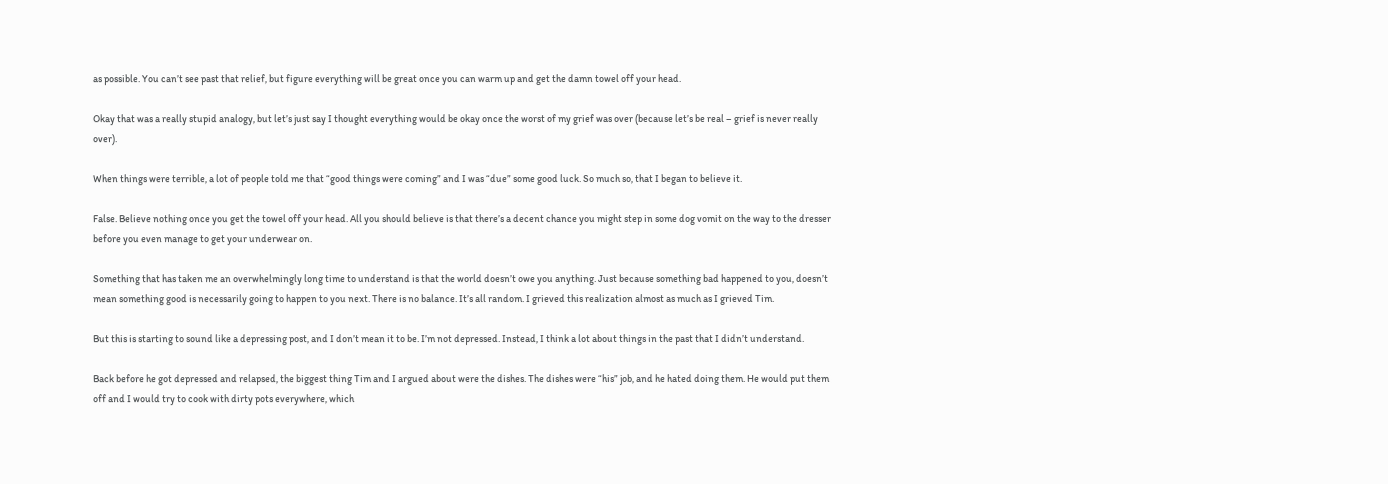as possible. You can’t see past that relief, but figure everything will be great once you can warm up and get the damn towel off your head.

Okay that was a really stupid analogy, but let’s just say I thought everything would be okay once the worst of my grief was over (because let’s be real – grief is never really over).

When things were terrible, a lot of people told me that “good things were coming” and I was “due” some good luck. So much so, that I began to believe it.

False. Believe nothing once you get the towel off your head. All you should believe is that there’s a decent chance you might step in some dog vomit on the way to the dresser before you even manage to get your underwear on.

Something that has taken me an overwhelmingly long time to understand is that the world doesn’t owe you anything. Just because something bad happened to you, doesn’t mean something good is necessarily going to happen to you next. There is no balance. It’s all random. I grieved this realization almost as much as I grieved Tim.

But this is starting to sound like a depressing post, and I don’t mean it to be. I’m not depressed. Instead, I think a lot about things in the past that I didn’t understand.

Back before he got depressed and relapsed, the biggest thing Tim and I argued about were the dishes. The dishes were “his” job, and he hated doing them. He would put them off and I would try to cook with dirty pots everywhere, which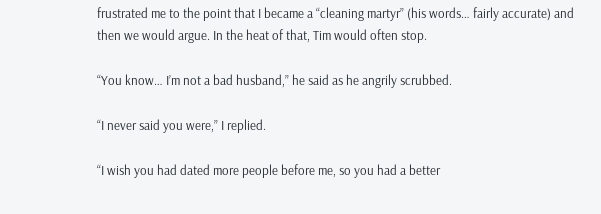frustrated me to the point that I became a “cleaning martyr” (his words… fairly accurate) and then we would argue. In the heat of that, Tim would often stop.

“You know… I’m not a bad husband,” he said as he angrily scrubbed.

“I never said you were,” I replied.

“I wish you had dated more people before me, so you had a better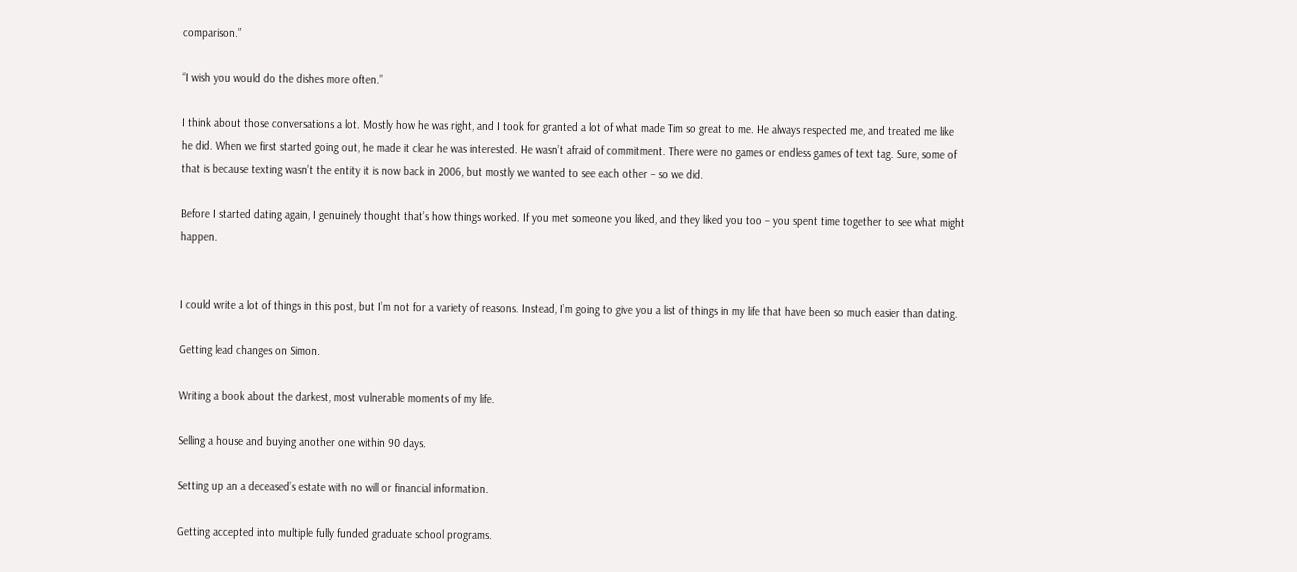comparison.”

“I wish you would do the dishes more often.”

I think about those conversations a lot. Mostly how he was right, and I took for granted a lot of what made Tim so great to me. He always respected me, and treated me like he did. When we first started going out, he made it clear he was interested. He wasn’t afraid of commitment. There were no games or endless games of text tag. Sure, some of that is because texting wasn’t the entity it is now back in 2006, but mostly we wanted to see each other – so we did.

Before I started dating again, I genuinely thought that’s how things worked. If you met someone you liked, and they liked you too – you spent time together to see what might happen.


I could write a lot of things in this post, but I’m not for a variety of reasons. Instead, I’m going to give you a list of things in my life that have been so much easier than dating.

Getting lead changes on Simon.

Writing a book about the darkest, most vulnerable moments of my life.

Selling a house and buying another one within 90 days.

Setting up an a deceased’s estate with no will or financial information.

Getting accepted into multiple fully funded graduate school programs.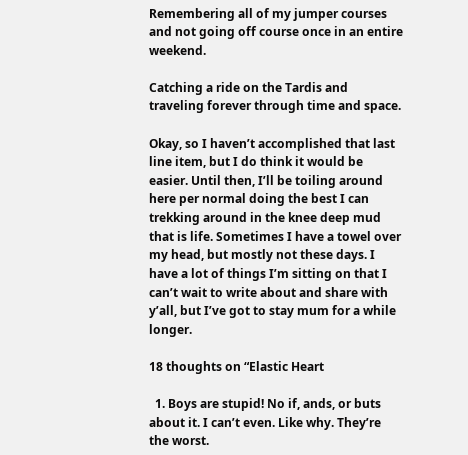Remembering all of my jumper courses and not going off course once in an entire weekend.

Catching a ride on the Tardis and traveling forever through time and space.

Okay, so I haven’t accomplished that last line item, but I do think it would be easier. Until then, I’ll be toiling around here per normal doing the best I can trekking around in the knee deep mud that is life. Sometimes I have a towel over my head, but mostly not these days. I have a lot of things I’m sitting on that I can’t wait to write about and share with y’all, but I’ve got to stay mum for a while longer.

18 thoughts on “Elastic Heart

  1. Boys are stupid! No if, ands, or buts about it. I can’t even. Like why. They’re the worst.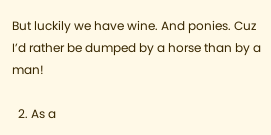But luckily we have wine. And ponies. Cuz I’d rather be dumped by a horse than by a man!

  2. As a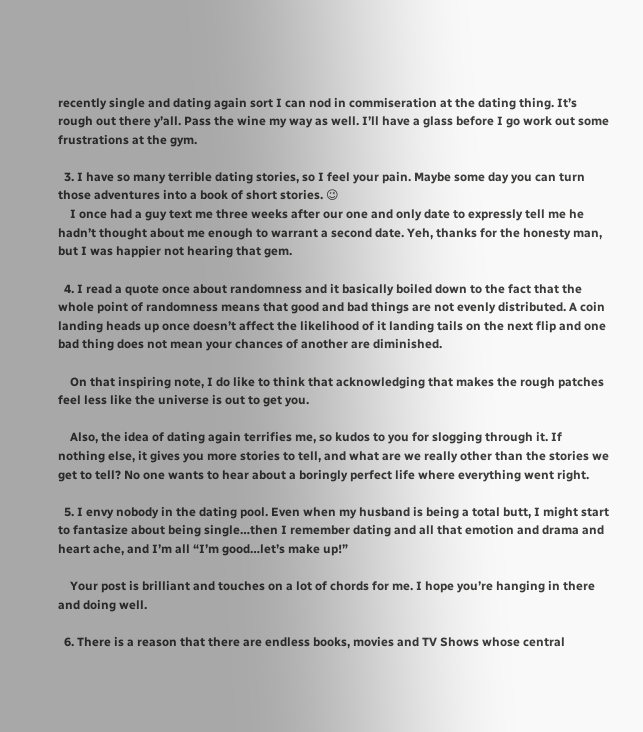recently single and dating again sort I can nod in commiseration at the dating thing. It’s rough out there y’all. Pass the wine my way as well. I’ll have a glass before I go work out some frustrations at the gym.

  3. I have so many terrible dating stories, so I feel your pain. Maybe some day you can turn those adventures into a book of short stories. 😉
    I once had a guy text me three weeks after our one and only date to expressly tell me he hadn’t thought about me enough to warrant a second date. Yeh, thanks for the honesty man, but I was happier not hearing that gem.

  4. I read a quote once about randomness and it basically boiled down to the fact that the whole point of randomness means that good and bad things are not evenly distributed. A coin landing heads up once doesn’t affect the likelihood of it landing tails on the next flip and one bad thing does not mean your chances of another are diminished.

    On that inspiring note, I do like to think that acknowledging that makes the rough patches feel less like the universe is out to get you.

    Also, the idea of dating again terrifies me, so kudos to you for slogging through it. If nothing else, it gives you more stories to tell, and what are we really other than the stories we get to tell? No one wants to hear about a boringly perfect life where everything went right.

  5. I envy nobody in the dating pool. Even when my husband is being a total butt, I might start to fantasize about being single…then I remember dating and all that emotion and drama and heart ache, and I’m all “I’m good…let’s make up!”

    Your post is brilliant and touches on a lot of chords for me. I hope you’re hanging in there and doing well.

  6. There is a reason that there are endless books, movies and TV Shows whose central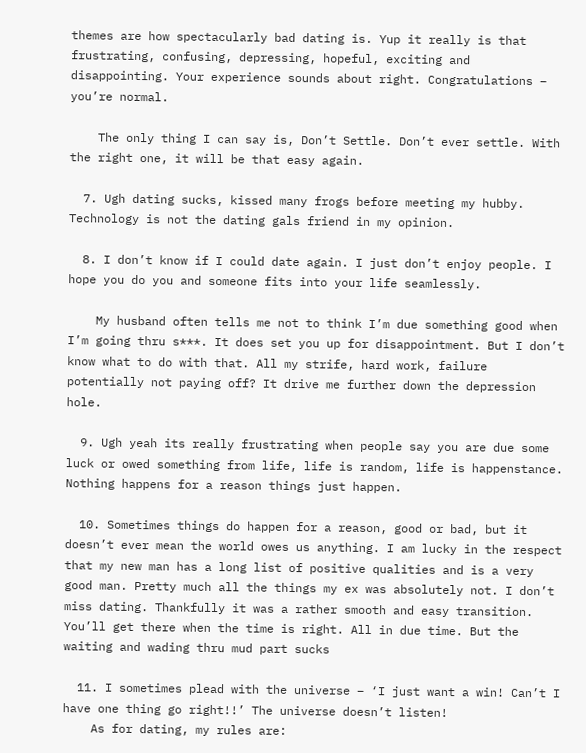themes are how spectacularly bad dating is. Yup it really is that frustrating, confusing, depressing, hopeful, exciting and disappointing. Your experience sounds about right. Congratulations – you’re normal.

    The only thing I can say is, Don’t Settle. Don’t ever settle. With the right one, it will be that easy again.

  7. Ugh dating sucks, kissed many frogs before meeting my hubby. Technology is not the dating gals friend in my opinion.

  8. I don’t know if I could date again. I just don’t enjoy people. I hope you do you and someone fits into your life seamlessly.

    My husband often tells me not to think I’m due something good when I’m going thru s***. It does set you up for disappointment. But I don’t know what to do with that. All my strife, hard work, failure potentially not paying off? It drive me further down the depression hole.

  9. Ugh yeah its really frustrating when people say you are due some luck or owed something from life, life is random, life is happenstance. Nothing happens for a reason things just happen.

  10. Sometimes things do happen for a reason, good or bad, but it doesn’t ever mean the world owes us anything. I am lucky in the respect that my new man has a long list of positive qualities and is a very good man. Pretty much all the things my ex was absolutely not. I don’t miss dating. Thankfully it was a rather smooth and easy transition. You’ll get there when the time is right. All in due time. But the waiting and wading thru mud part sucks

  11. I sometimes plead with the universe – ‘I just want a win! Can’t I have one thing go right!!’ The universe doesn’t listen!
    As for dating, my rules are: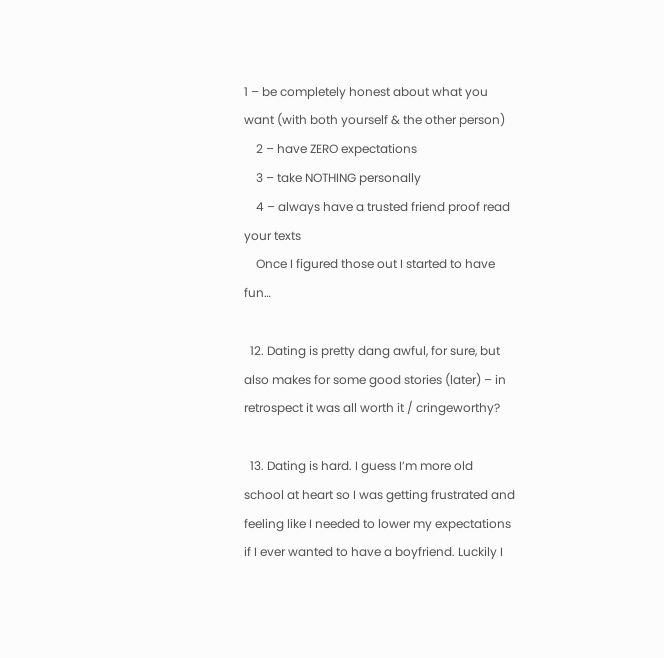1 – be completely honest about what you want (with both yourself & the other person)
    2 – have ZERO expectations
    3 – take NOTHING personally
    4 – always have a trusted friend proof read your texts
    Once I figured those out I started to have fun…

  12. Dating is pretty dang awful, for sure, but also makes for some good stories (later) – in retrospect it was all worth it / cringeworthy?

  13. Dating is hard. I guess I’m more old school at heart so I was getting frustrated and feeling like I needed to lower my expectations if I ever wanted to have a boyfriend. Luckily I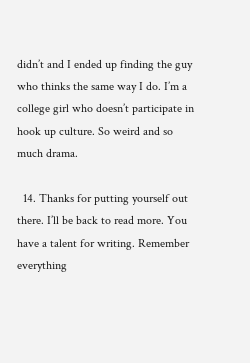didn’t and I ended up finding the guy who thinks the same way I do. I’m a college girl who doesn’t participate in hook up culture. So weird and so much drama.

  14. Thanks for putting yourself out there. I’ll be back to read more. You have a talent for writing. Remember everything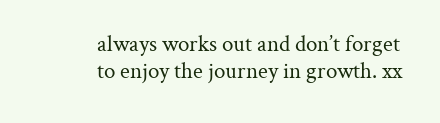always works out and don’t forget to enjoy the journey in growth. xx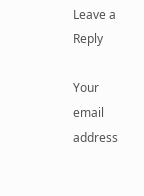Leave a Reply

Your email address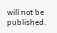will not be published.